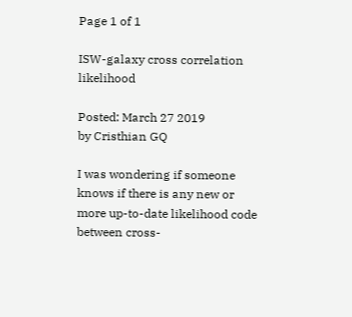Page 1 of 1

ISW-galaxy cross correlation likelihood

Posted: March 27 2019
by Cristhian GQ

I was wondering if someone knows if there is any new or more up-to-date likelihood code between cross-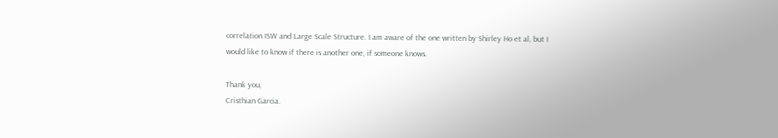correlation ISW and Large Scale Structure. I am aware of the one written by Shirley Ho et al, but I would like to know if there is another one, if someone knows.

Thank you,
Cristhian Garcia.